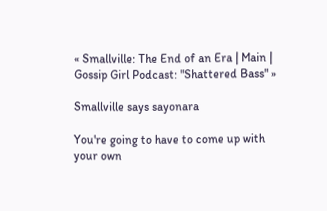« Smallville: The End of an Era | Main | Gossip Girl Podcast: "Shattered Bass" »

Smallville says sayonara

You're going to have to come up with your own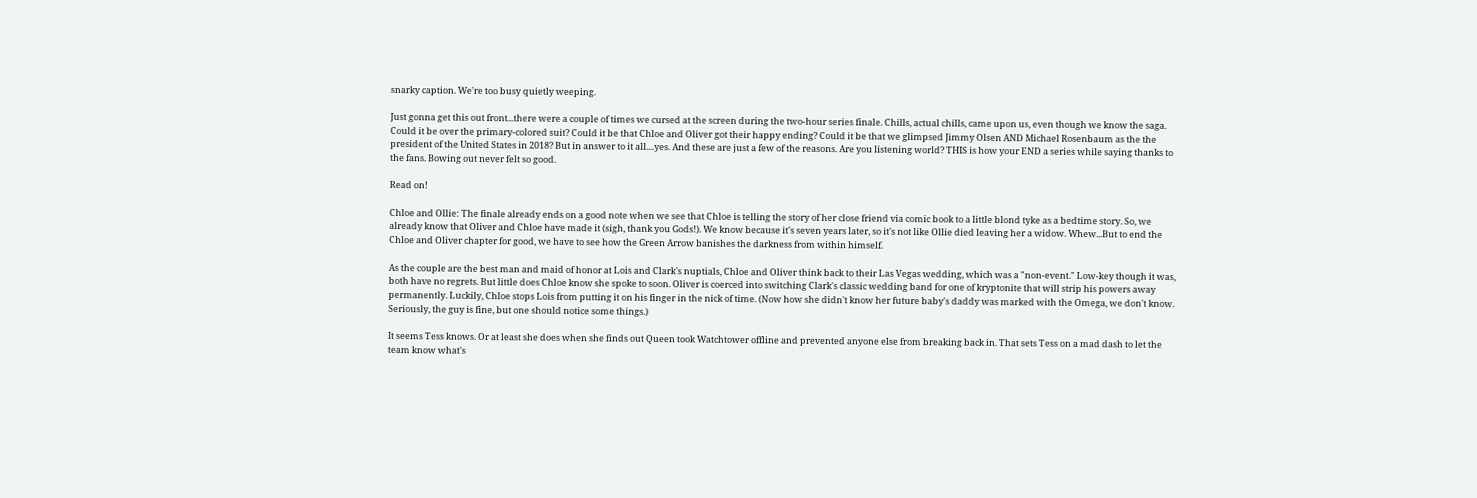snarky caption. We're too busy quietly weeping.

Just gonna get this out front...there were a couple of times we cursed at the screen during the two-hour series finale. Chills, actual chills, came upon us, even though we know the saga. Could it be over the primary-colored suit? Could it be that Chloe and Oliver got their happy ending? Could it be that we glimpsed Jimmy Olsen AND Michael Rosenbaum as the the president of the United States in 2018? But in answer to it all....yes. And these are just a few of the reasons. Are you listening world? THIS is how your END a series while saying thanks to the fans. Bowing out never felt so good.

Read on!

Chloe and Ollie: The finale already ends on a good note when we see that Chloe is telling the story of her close friend via comic book to a little blond tyke as a bedtime story. So, we already know that Oliver and Chloe have made it (sigh, thank you Gods!). We know because it's seven years later, so it's not like Ollie died leaving her a widow. Whew...But to end the Chloe and Oliver chapter for good, we have to see how the Green Arrow banishes the darkness from within himself.

As the couple are the best man and maid of honor at Lois and Clark's nuptials, Chloe and Oliver think back to their Las Vegas wedding, which was a "non-event." Low-key though it was, both have no regrets. But little does Chloe know she spoke to soon. Oliver is coerced into switching Clark's classic wedding band for one of kryptonite that will strip his powers away permanently. Luckily, Chloe stops Lois from putting it on his finger in the nick of time. (Now how she didn't know her future baby's daddy was marked with the Omega, we don't know. Seriously, the guy is fine, but one should notice some things.)

It seems Tess knows. Or at least she does when she finds out Queen took Watchtower offline and prevented anyone else from breaking back in. That sets Tess on a mad dash to let the team know what's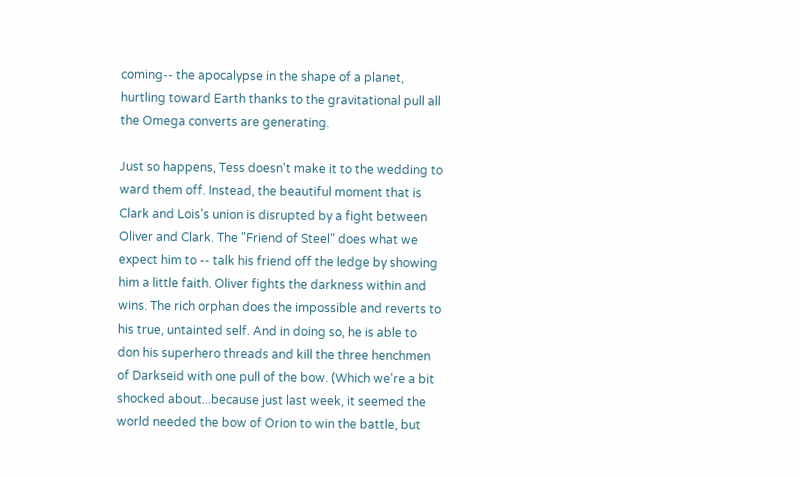coming-- the apocalypse in the shape of a planet, hurtling toward Earth thanks to the gravitational pull all the Omega converts are generating.

Just so happens, Tess doesn't make it to the wedding to ward them off. Instead, the beautiful moment that is Clark and Lois's union is disrupted by a fight between Oliver and Clark. The "Friend of Steel" does what we expect him to -- talk his friend off the ledge by showing him a little faith. Oliver fights the darkness within and wins. The rich orphan does the impossible and reverts to his true, untainted self. And in doing so, he is able to don his superhero threads and kill the three henchmen of Darkseid with one pull of the bow. (Which we're a bit shocked about...because just last week, it seemed the world needed the bow of Orion to win the battle, but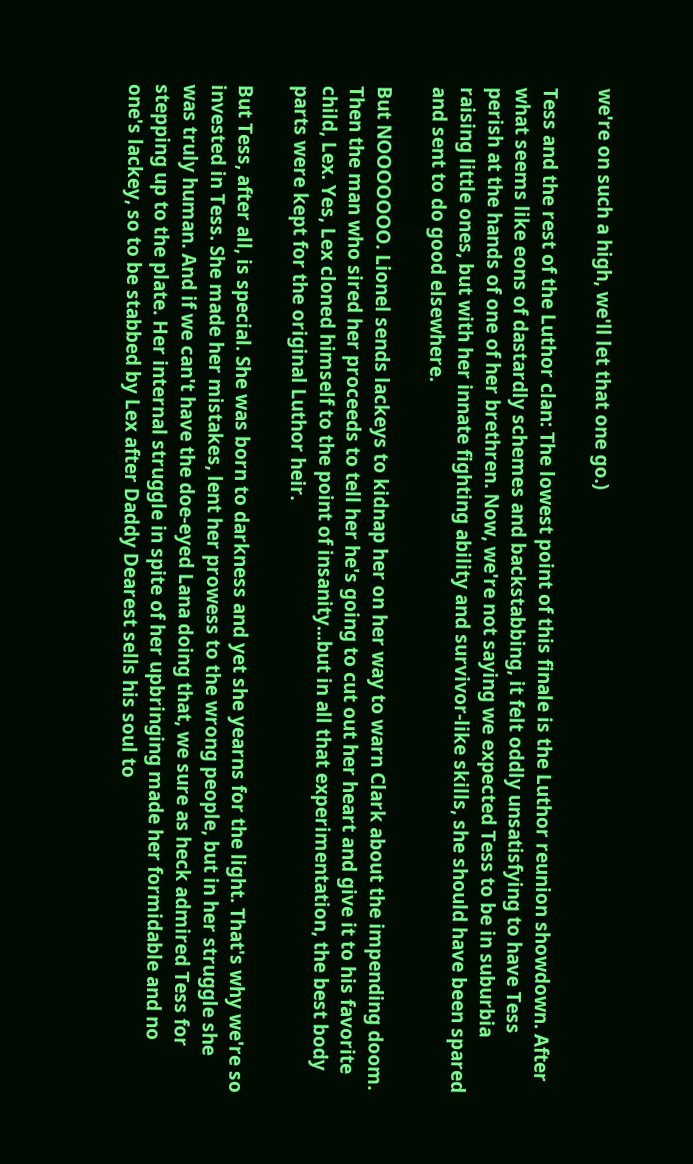we're on such a high, we'll let that one go.)

Tess and the rest of the Luthor clan: The lowest point of this finale is the Luthor reunion showdown. After what seems like eons of dastardly schemes and backstabbing, it felt oddly unsatisfying to have Tess perish at the hands of one of her brethren. Now, we're not saying we expected Tess to be in suburbia raising little ones, but with her innate fighting ability and survivor-like skills, she should have been spared and sent to do good elsewhere.

But NOOOOOOO. Lionel sends lackeys to kidnap her on her way to warn Clark about the impending doom. Then the man who sired her proceeds to tell her he's going to cut out her heart and give it to his favorite child, Lex. Yes, Lex cloned himself to the point of insanity...but in all that experimentation, the best body parts were kept for the original Luthor heir.

But Tess, after all, is special. She was born to darkness and yet she yearns for the light. That's why we're so invested in Tess. She made her mistakes, lent her prowess to the wrong people, but in her struggle she was truly human. And if we can't have the doe-eyed Lana doing that, we sure as heck admired Tess for stepping up to the plate. Her internal struggle in spite of her upbringing made her formidable and no one's lackey, so to be stabbed by Lex after Daddy Dearest sells his soul to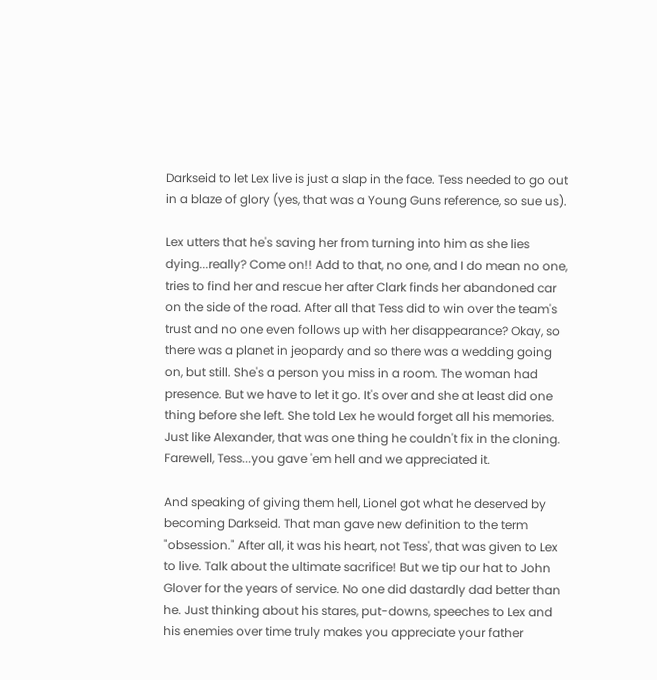Darkseid to let Lex live is just a slap in the face. Tess needed to go out in a blaze of glory (yes, that was a Young Guns reference, so sue us).

Lex utters that he's saving her from turning into him as she lies dying...really? Come on!! Add to that, no one, and I do mean no one, tries to find her and rescue her after Clark finds her abandoned car on the side of the road. After all that Tess did to win over the team's trust and no one even follows up with her disappearance? Okay, so there was a planet in jeopardy and so there was a wedding going on, but still. She's a person you miss in a room. The woman had presence. But we have to let it go. It's over and she at least did one thing before she left. She told Lex he would forget all his memories. Just like Alexander, that was one thing he couldn't fix in the cloning. Farewell, Tess...you gave 'em hell and we appreciated it.

And speaking of giving them hell, Lionel got what he deserved by becoming Darkseid. That man gave new definition to the term "obsession." After all, it was his heart, not Tess', that was given to Lex to live. Talk about the ultimate sacrifice! But we tip our hat to John Glover for the years of service. No one did dastardly dad better than he. Just thinking about his stares, put-downs, speeches to Lex and his enemies over time truly makes you appreciate your father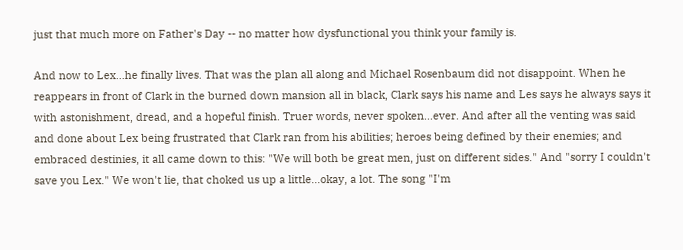just that much more on Father's Day -- no matter how dysfunctional you think your family is.

And now to Lex...he finally lives. That was the plan all along and Michael Rosenbaum did not disappoint. When he reappears in front of Clark in the burned down mansion all in black, Clark says his name and Les says he always says it with astonishment, dread, and a hopeful finish. Truer words, never spoken...ever. And after all the venting was said and done about Lex being frustrated that Clark ran from his abilities; heroes being defined by their enemies; and embraced destinies, it all came down to this: "We will both be great men, just on different sides." And "sorry I couldn't save you Lex." We won't lie, that choked us up a little...okay, a lot. The song "I'm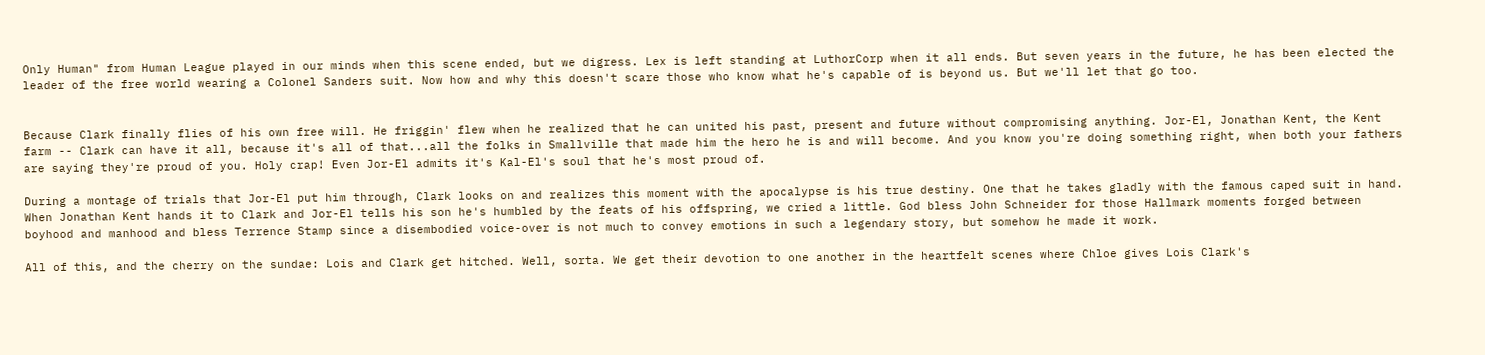Only Human" from Human League played in our minds when this scene ended, but we digress. Lex is left standing at LuthorCorp when it all ends. But seven years in the future, he has been elected the leader of the free world wearing a Colonel Sanders suit. Now how and why this doesn't scare those who know what he's capable of is beyond us. But we'll let that go too.


Because Clark finally flies of his own free will. He friggin' flew when he realized that he can united his past, present and future without compromising anything. Jor-El, Jonathan Kent, the Kent farm -- Clark can have it all, because it's all of that...all the folks in Smallville that made him the hero he is and will become. And you know you're doing something right, when both your fathers are saying they're proud of you. Holy crap! Even Jor-El admits it's Kal-El's soul that he's most proud of.

During a montage of trials that Jor-El put him through, Clark looks on and realizes this moment with the apocalypse is his true destiny. One that he takes gladly with the famous caped suit in hand. When Jonathan Kent hands it to Clark and Jor-El tells his son he's humbled by the feats of his offspring, we cried a little. God bless John Schneider for those Hallmark moments forged between boyhood and manhood and bless Terrence Stamp since a disembodied voice-over is not much to convey emotions in such a legendary story, but somehow he made it work.

All of this, and the cherry on the sundae: Lois and Clark get hitched. Well, sorta. We get their devotion to one another in the heartfelt scenes where Chloe gives Lois Clark's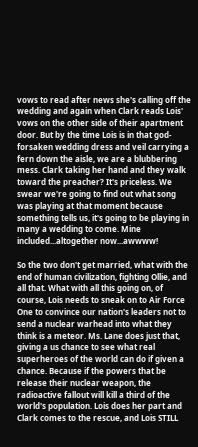vows to read after news she's calling off the wedding and again when Clark reads Lois' vows on the other side of their apartment door. But by the time Lois is in that god-forsaken wedding dress and veil carrying a fern down the aisle, we are a blubbering mess. Clark taking her hand and they walk toward the preacher? It's priceless. We swear we're going to find out what song was playing at that moment because something tells us, it's going to be playing in many a wedding to come. Mine included...altogether now...awwww!

So the two don't get married, what with the end of human civilization, fighting Ollie, and all that. What with all this going on, of course, Lois needs to sneak on to Air Force One to convince our nation's leaders not to send a nuclear warhead into what they think is a meteor. Ms. Lane does just that, giving a us chance to see what real superheroes of the world can do if given a chance. Because if the powers that be release their nuclear weapon, the radioactive fallout will kill a third of the world's population. Lois does her part and Clark comes to the rescue, and Lois STILL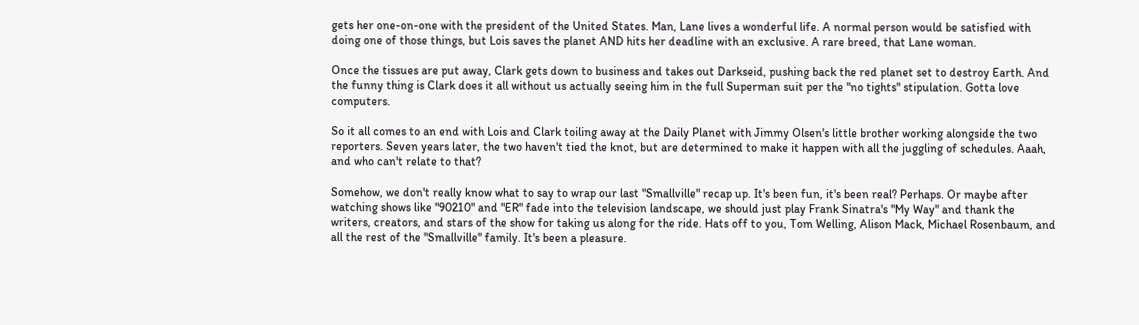gets her one-on-one with the president of the United States. Man, Lane lives a wonderful life. A normal person would be satisfied with doing one of those things, but Lois saves the planet AND hits her deadline with an exclusive. A rare breed, that Lane woman.

Once the tissues are put away, Clark gets down to business and takes out Darkseid, pushing back the red planet set to destroy Earth. And the funny thing is Clark does it all without us actually seeing him in the full Superman suit per the "no tights" stipulation. Gotta love computers.

So it all comes to an end with Lois and Clark toiling away at the Daily Planet with Jimmy Olsen's little brother working alongside the two reporters. Seven years later, the two haven't tied the knot, but are determined to make it happen with all the juggling of schedules. Aaah, and who can't relate to that?

Somehow, we don't really know what to say to wrap our last "Smallville" recap up. It's been fun, it's been real? Perhaps. Or maybe after watching shows like "90210" and "ER" fade into the television landscape, we should just play Frank Sinatra's "My Way" and thank the writers, creators, and stars of the show for taking us along for the ride. Hats off to you, Tom Welling, Alison Mack, Michael Rosenbaum, and all the rest of the "Smallville" family. It's been a pleasure.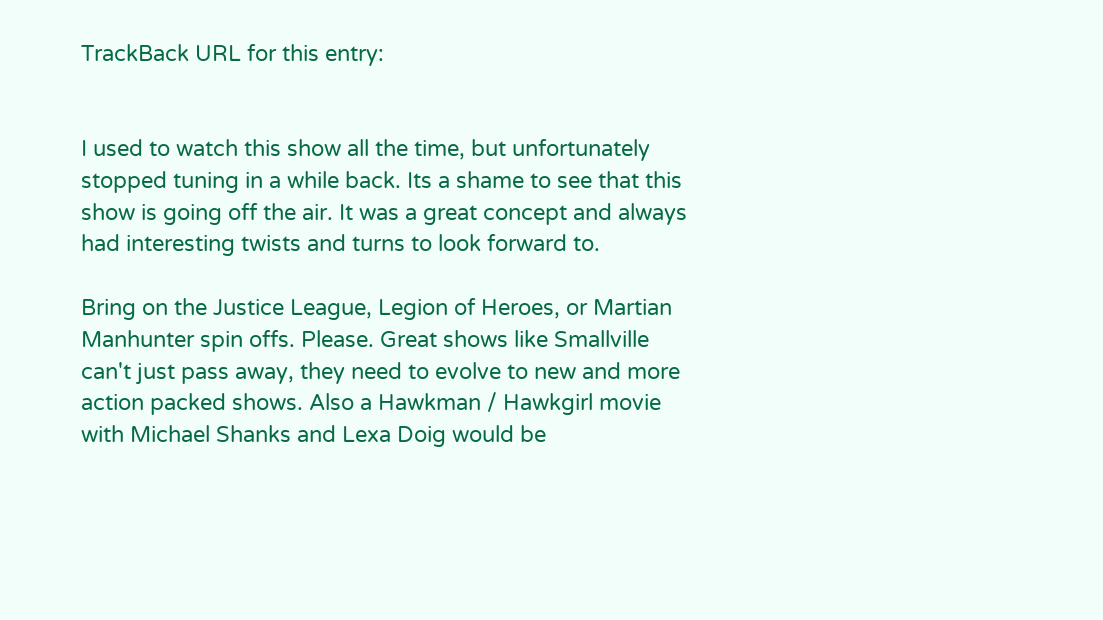TrackBack URL for this entry:


I used to watch this show all the time, but unfortunately stopped tuning in a while back. Its a shame to see that this show is going off the air. It was a great concept and always had interesting twists and turns to look forward to.

Bring on the Justice League, Legion of Heroes, or Martian Manhunter spin offs. Please. Great shows like Smallville can't just pass away, they need to evolve to new and more action packed shows. Also a Hawkman / Hawkgirl movie with Michael Shanks and Lexa Doig would be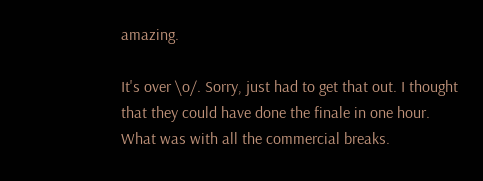amazing.

It's over \o/. Sorry, just had to get that out. I thought that they could have done the finale in one hour. What was with all the commercial breaks.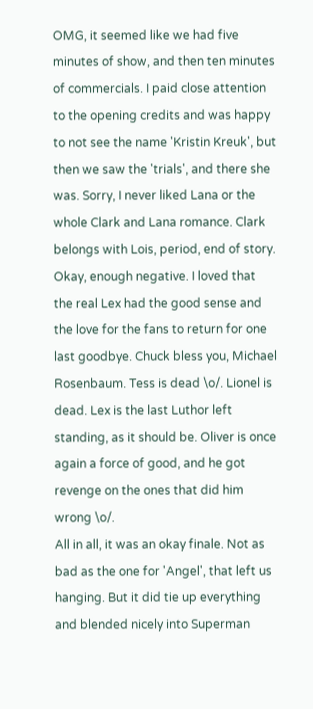OMG, it seemed like we had five minutes of show, and then ten minutes of commercials. I paid close attention to the opening credits and was happy to not see the name 'Kristin Kreuk', but then we saw the 'trials', and there she was. Sorry, I never liked Lana or the whole Clark and Lana romance. Clark belongs with Lois, period, end of story.
Okay, enough negative. I loved that the real Lex had the good sense and the love for the fans to return for one last goodbye. Chuck bless you, Michael Rosenbaum. Tess is dead \o/. Lionel is dead. Lex is the last Luthor left standing, as it should be. Oliver is once again a force of good, and he got revenge on the ones that did him wrong \o/.
All in all, it was an okay finale. Not as bad as the one for 'Angel', that left us hanging. But it did tie up everything and blended nicely into Superman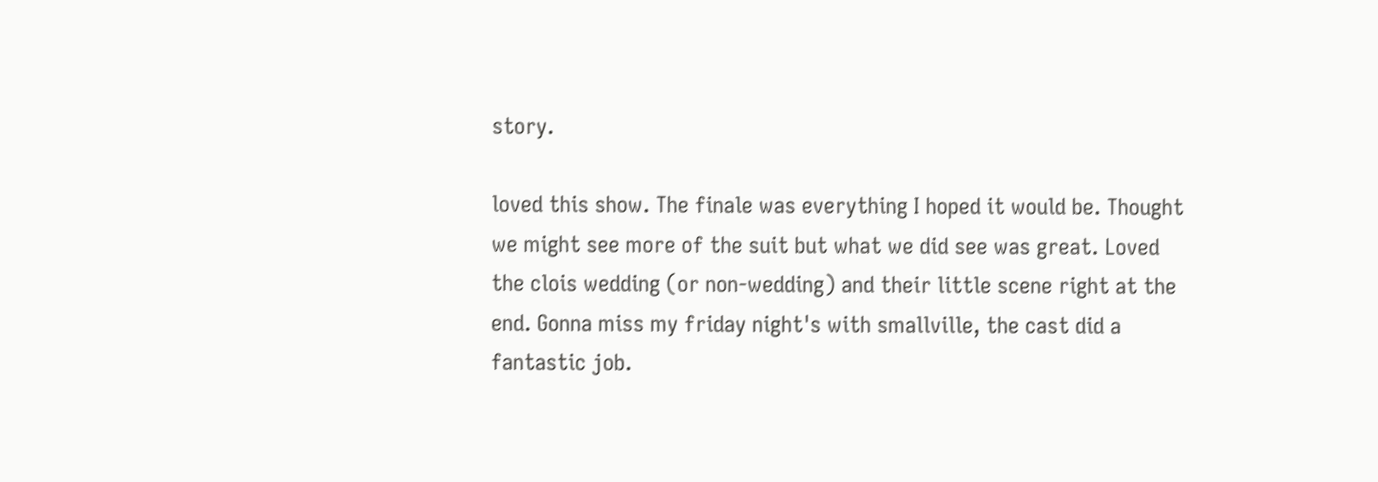story.

loved this show. The finale was everything I hoped it would be. Thought we might see more of the suit but what we did see was great. Loved the clois wedding (or non-wedding) and their little scene right at the end. Gonna miss my friday night's with smallville, the cast did a fantastic job.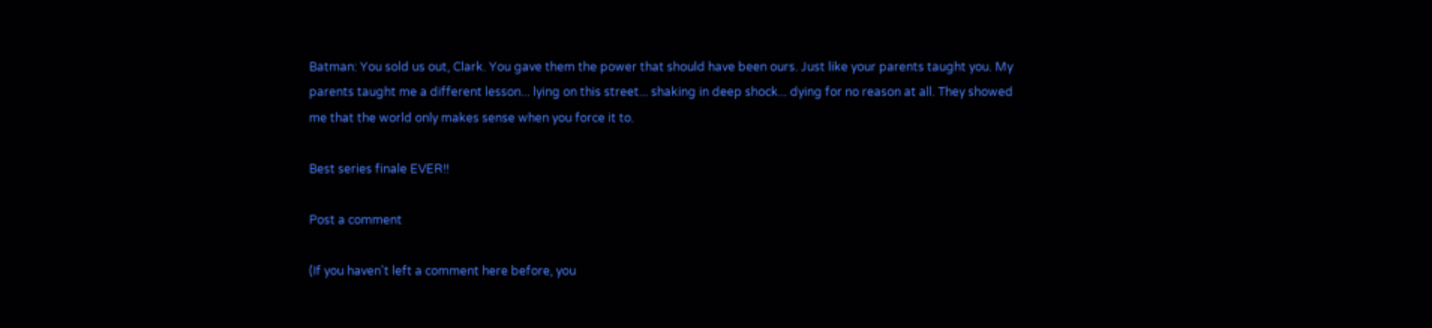Batman: You sold us out, Clark. You gave them the power that should have been ours. Just like your parents taught you. My parents taught me a different lesson... lying on this street... shaking in deep shock... dying for no reason at all. They showed me that the world only makes sense when you force it to.

Best series finale EVER!!

Post a comment

(If you haven't left a comment here before, you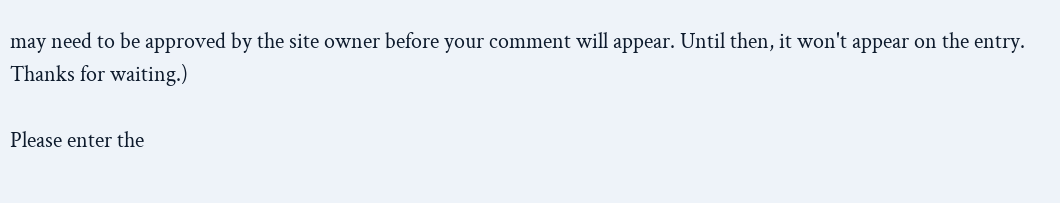may need to be approved by the site owner before your comment will appear. Until then, it won't appear on the entry. Thanks for waiting.)

Please enter the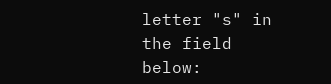letter "s" in the field below: